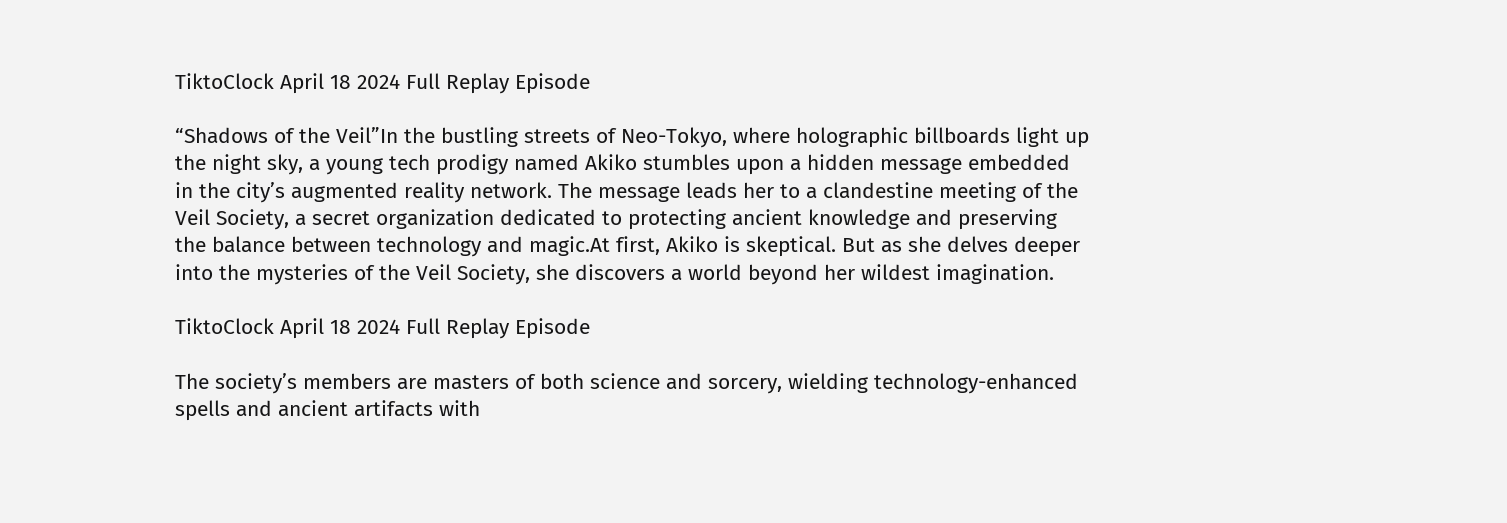TiktoClock April 18 2024 Full Replay Episode

“Shadows of the Veil”In the bustling streets of Neo-Tokyo, where holographic billboards light up the night sky, a young tech prodigy named Akiko stumbles upon a hidden message embedded in the city’s augmented reality network. The message leads her to a clandestine meeting of the Veil Society, a secret organization dedicated to protecting ancient knowledge and preserving the balance between technology and magic.At first, Akiko is skeptical. But as she delves deeper into the mysteries of the Veil Society, she discovers a world beyond her wildest imagination.

TiktoClock April 18 2024 Full Replay Episode

The society’s members are masters of both science and sorcery, wielding technology-enhanced spells and ancient artifacts with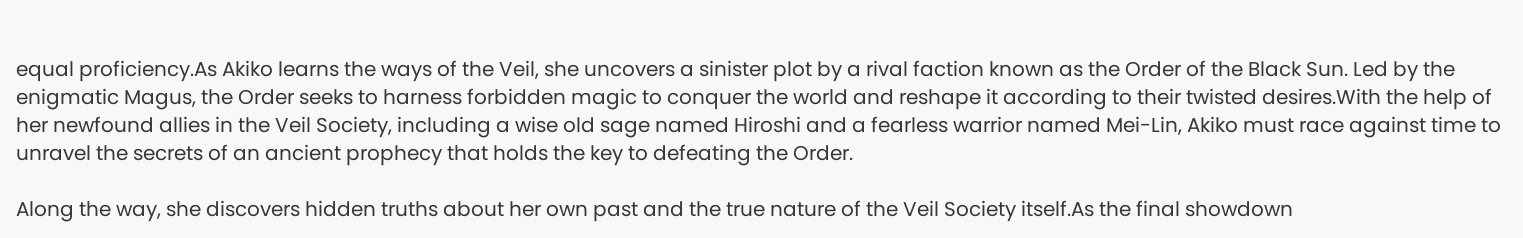equal proficiency.As Akiko learns the ways of the Veil, she uncovers a sinister plot by a rival faction known as the Order of the Black Sun. Led by the enigmatic Magus, the Order seeks to harness forbidden magic to conquer the world and reshape it according to their twisted desires.With the help of her newfound allies in the Veil Society, including a wise old sage named Hiroshi and a fearless warrior named Mei-Lin, Akiko must race against time to unravel the secrets of an ancient prophecy that holds the key to defeating the Order.

Along the way, she discovers hidden truths about her own past and the true nature of the Veil Society itself.As the final showdown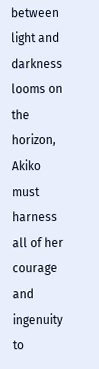between light and darkness looms on the horizon, Akiko must harness all of her courage and ingenuity to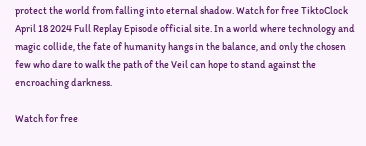protect the world from falling into eternal shadow. Watch for free TiktoClock April 18 2024 Full Replay Episode official site. In a world where technology and magic collide, the fate of humanity hangs in the balance, and only the chosen few who dare to walk the path of the Veil can hope to stand against the encroaching darkness.

Watch for free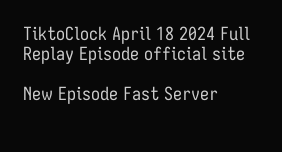TiktoClock April 18 2024 Full Replay Episode official site

New Episode Fast Server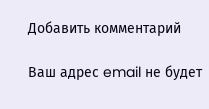Добавить комментарий

Ваш адрес email не будет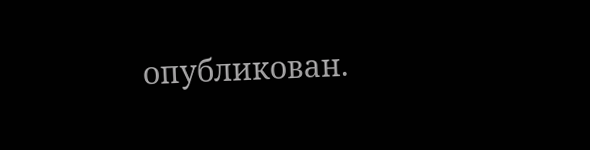опубликован.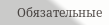Обязательные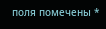поля помечены *